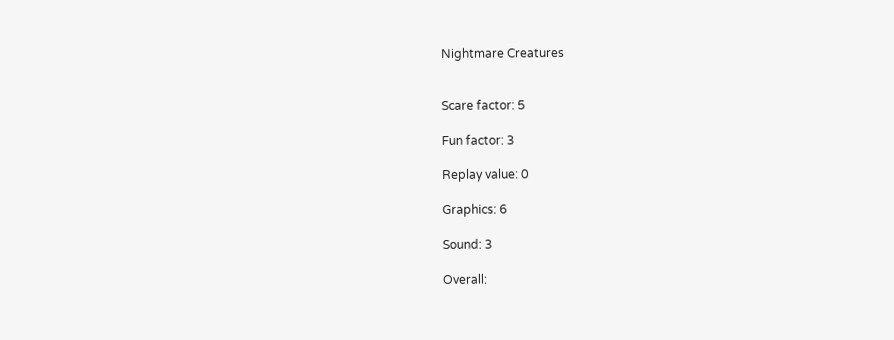Nightmare Creatures


Scare factor: 5

Fun factor: 3

Replay value: 0

Graphics: 6

Sound: 3

Overall: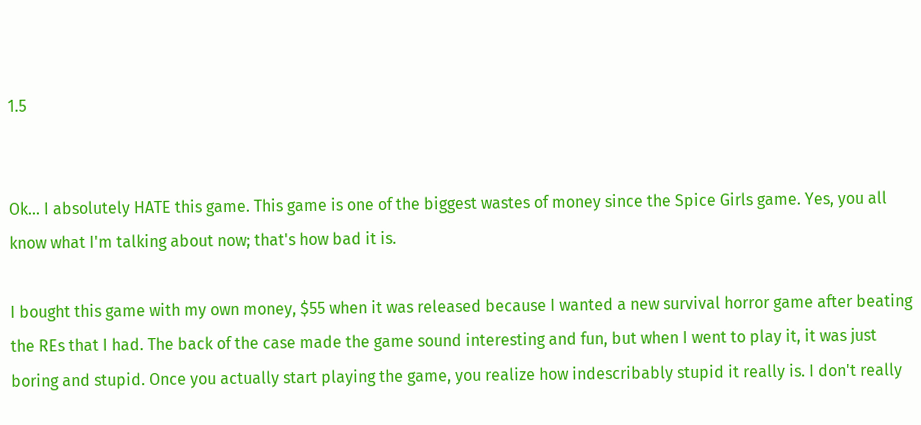1.5


Ok... I absolutely HATE this game. This game is one of the biggest wastes of money since the Spice Girls game. Yes, you all know what I'm talking about now; that's how bad it is.

I bought this game with my own money, $55 when it was released because I wanted a new survival horror game after beating the REs that I had. The back of the case made the game sound interesting and fun, but when I went to play it, it was just boring and stupid. Once you actually start playing the game, you realize how indescribably stupid it really is. I don't really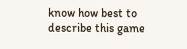know how best to describe this game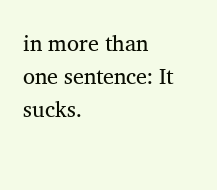in more than one sentence: It sucks.